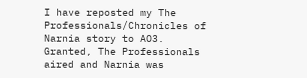I have reposted my The Professionals/Chronicles of Narnia story to AO3.  Granted, The Professionals aired and Narnia was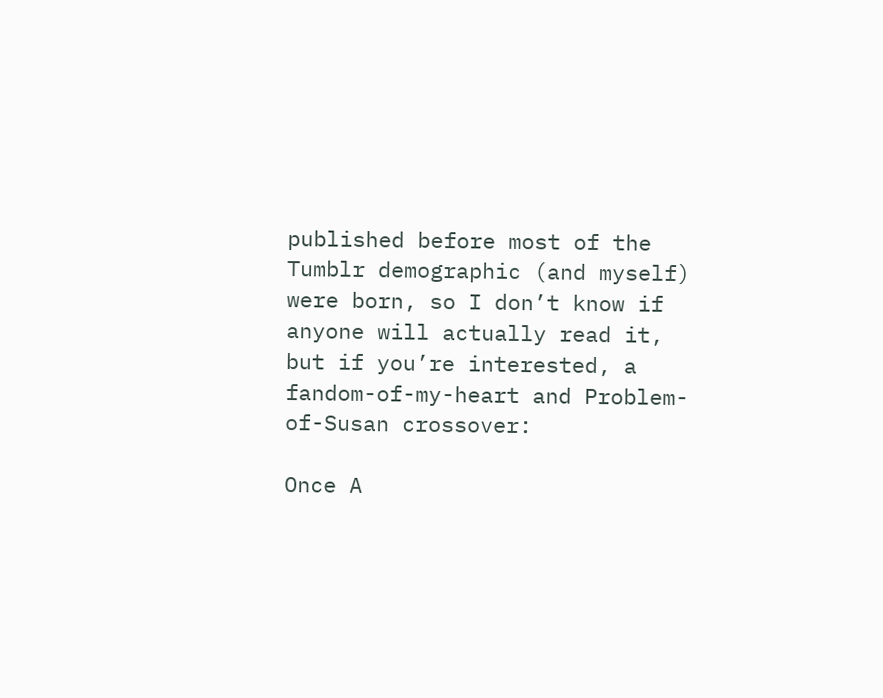published before most of the Tumblr demographic (and myself) were born, so I don’t know if anyone will actually read it, but if you’re interested, a fandom-of-my-heart and Problem-of-Susan crossover:

Once A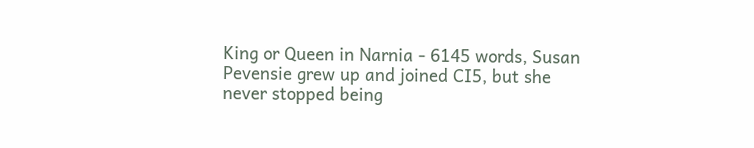King or Queen in Narnia - 6145 words, Susan Pevensie grew up and joined CI5, but she never stopped being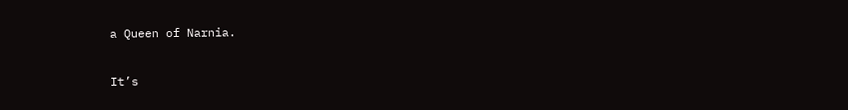a Queen of Narnia.

It’s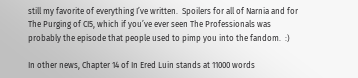still my favorite of everything I’ve written.  Spoilers for all of Narnia and for The Purging of CI5, which if you’ve ever seen The Professionals was probably the episode that people used to pimp you into the fandom.  :)

In other news, Chapter 14 of In Ered Luin stands at 11000 words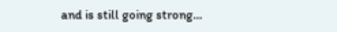and is still going strong…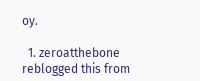oy.

  1. zeroatthebone reblogged this from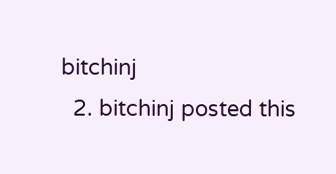bitchinj
  2. bitchinj posted this